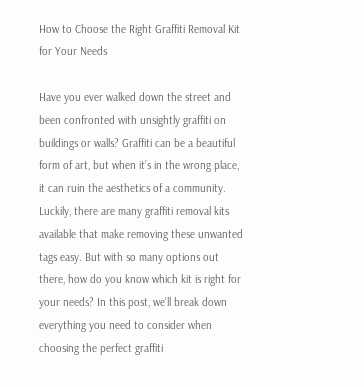How to Choose the Right Graffiti Removal Kit for Your Needs

Have you ever walked down the street and been confronted with unsightly graffiti on buildings or walls? Graffiti can be a beautiful form of art, but when it’s in the wrong place, it can ruin the aesthetics of a community. Luckily, there are many graffiti removal kits available that make removing these unwanted tags easy. But with so many options out there, how do you know which kit is right for your needs? In this post, we’ll break down everything you need to consider when choosing the perfect graffiti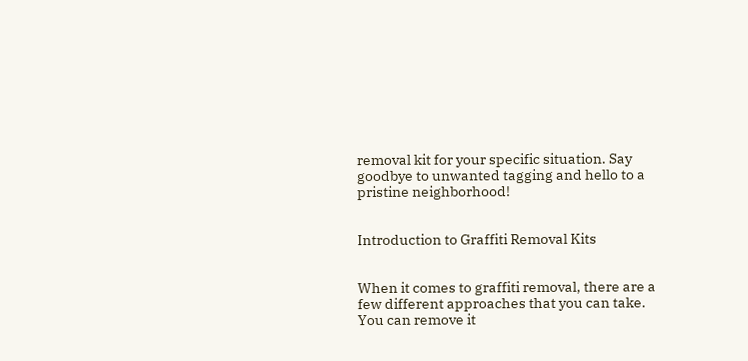removal kit for your specific situation. Say goodbye to unwanted tagging and hello to a pristine neighborhood!


Introduction to Graffiti Removal Kits


When it comes to graffiti removal, there are a few different approaches that you can take. You can remove it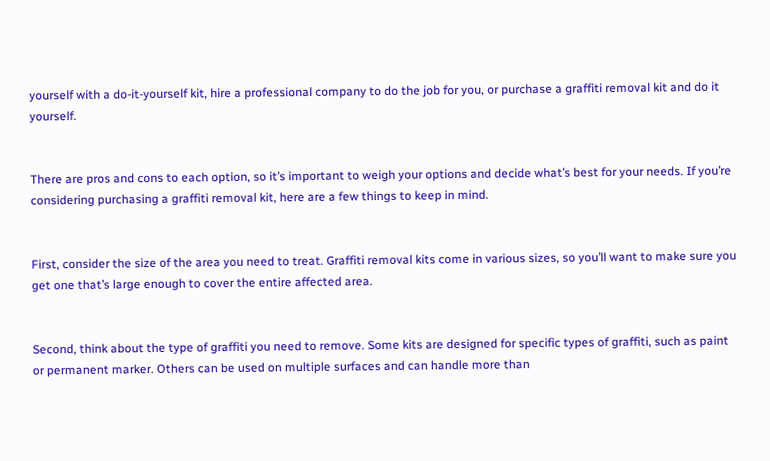yourself with a do-it-yourself kit, hire a professional company to do the job for you, or purchase a graffiti removal kit and do it yourself.


There are pros and cons to each option, so it’s important to weigh your options and decide what’s best for your needs. If you’re considering purchasing a graffiti removal kit, here are a few things to keep in mind.


First, consider the size of the area you need to treat. Graffiti removal kits come in various sizes, so you’ll want to make sure you get one that’s large enough to cover the entire affected area.


Second, think about the type of graffiti you need to remove. Some kits are designed for specific types of graffiti, such as paint or permanent marker. Others can be used on multiple surfaces and can handle more than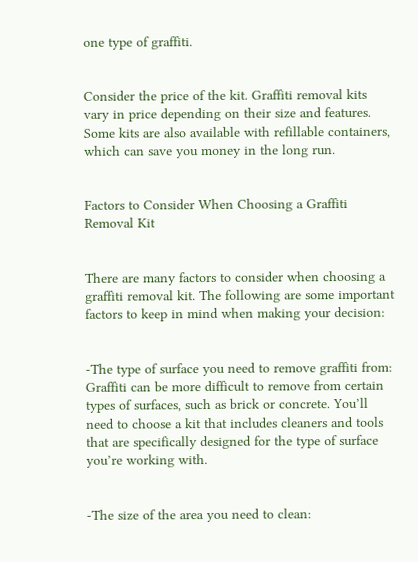one type of graffiti.


Consider the price of the kit. Graffiti removal kits vary in price depending on their size and features. Some kits are also available with refillable containers, which can save you money in the long run.


Factors to Consider When Choosing a Graffiti Removal Kit


There are many factors to consider when choosing a graffiti removal kit. The following are some important factors to keep in mind when making your decision:


-The type of surface you need to remove graffiti from: Graffiti can be more difficult to remove from certain types of surfaces, such as brick or concrete. You’ll need to choose a kit that includes cleaners and tools that are specifically designed for the type of surface you’re working with.


-The size of the area you need to clean: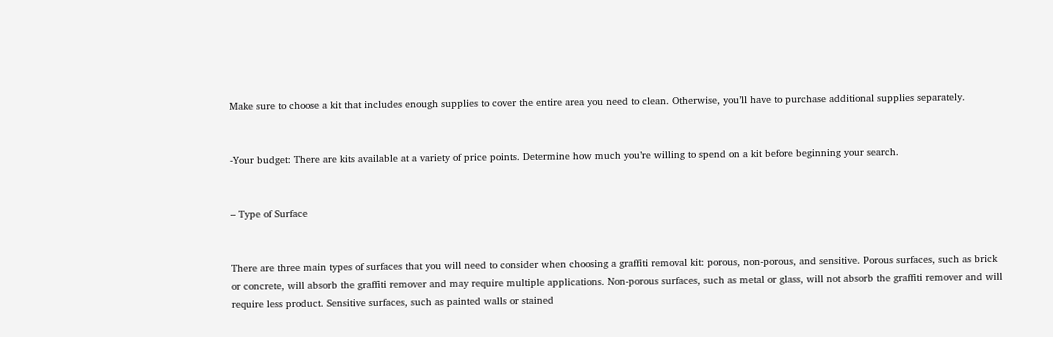Make sure to choose a kit that includes enough supplies to cover the entire area you need to clean. Otherwise, you’ll have to purchase additional supplies separately.


-Your budget: There are kits available at a variety of price points. Determine how much you’re willing to spend on a kit before beginning your search.


– Type of Surface


There are three main types of surfaces that you will need to consider when choosing a graffiti removal kit: porous, non-porous, and sensitive. Porous surfaces, such as brick or concrete, will absorb the graffiti remover and may require multiple applications. Non-porous surfaces, such as metal or glass, will not absorb the graffiti remover and will require less product. Sensitive surfaces, such as painted walls or stained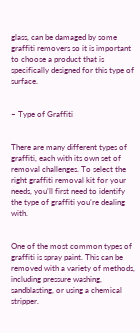glass, can be damaged by some graffiti removers so it is important to choose a product that is specifically designed for this type of surface.


– Type of Graffiti


There are many different types of graffiti, each with its own set of removal challenges. To select the right graffiti removal kit for your needs, you’ll first need to identify the type of graffiti you’re dealing with.


One of the most common types of graffiti is spray paint. This can be removed with a variety of methods, including pressure washing, sandblasting, or using a chemical stripper.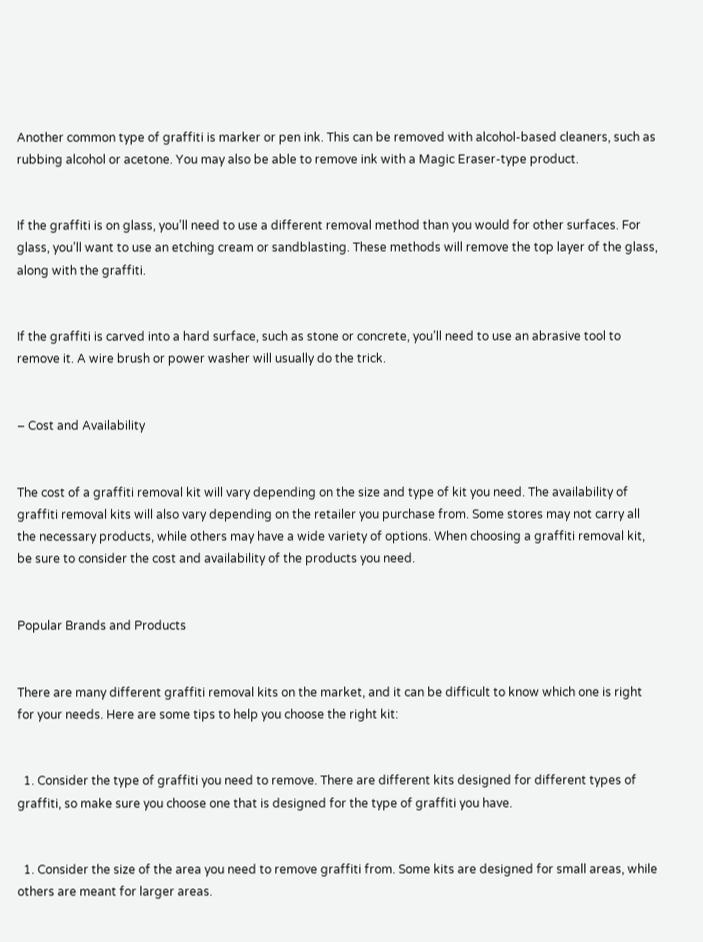Another common type of graffiti is marker or pen ink. This can be removed with alcohol-based cleaners, such as rubbing alcohol or acetone. You may also be able to remove ink with a Magic Eraser-type product.


If the graffiti is on glass, you’ll need to use a different removal method than you would for other surfaces. For glass, you’ll want to use an etching cream or sandblasting. These methods will remove the top layer of the glass, along with the graffiti.


If the graffiti is carved into a hard surface, such as stone or concrete, you’ll need to use an abrasive tool to remove it. A wire brush or power washer will usually do the trick.


– Cost and Availability


The cost of a graffiti removal kit will vary depending on the size and type of kit you need. The availability of graffiti removal kits will also vary depending on the retailer you purchase from. Some stores may not carry all the necessary products, while others may have a wide variety of options. When choosing a graffiti removal kit, be sure to consider the cost and availability of the products you need.


Popular Brands and Products


There are many different graffiti removal kits on the market, and it can be difficult to know which one is right for your needs. Here are some tips to help you choose the right kit:


  1. Consider the type of graffiti you need to remove. There are different kits designed for different types of graffiti, so make sure you choose one that is designed for the type of graffiti you have.


  1. Consider the size of the area you need to remove graffiti from. Some kits are designed for small areas, while others are meant for larger areas.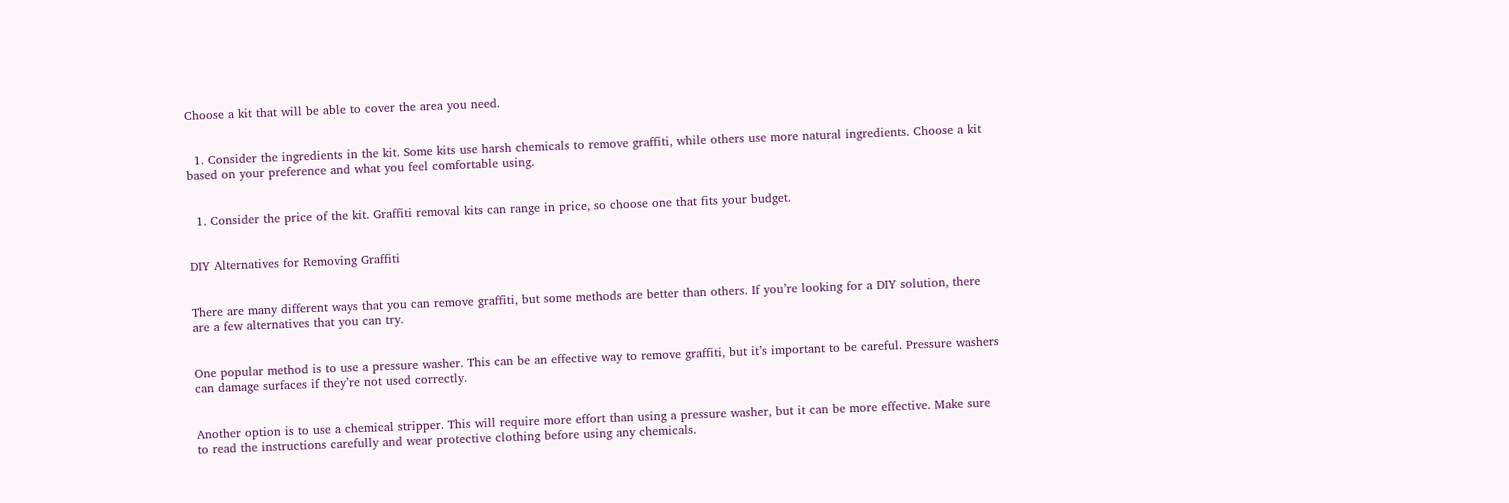Choose a kit that will be able to cover the area you need.


  1. Consider the ingredients in the kit. Some kits use harsh chemicals to remove graffiti, while others use more natural ingredients. Choose a kit based on your preference and what you feel comfortable using.


  1. Consider the price of the kit. Graffiti removal kits can range in price, so choose one that fits your budget.


DIY Alternatives for Removing Graffiti


There are many different ways that you can remove graffiti, but some methods are better than others. If you’re looking for a DIY solution, there are a few alternatives that you can try.


One popular method is to use a pressure washer. This can be an effective way to remove graffiti, but it’s important to be careful. Pressure washers can damage surfaces if they’re not used correctly.


Another option is to use a chemical stripper. This will require more effort than using a pressure washer, but it can be more effective. Make sure to read the instructions carefully and wear protective clothing before using any chemicals.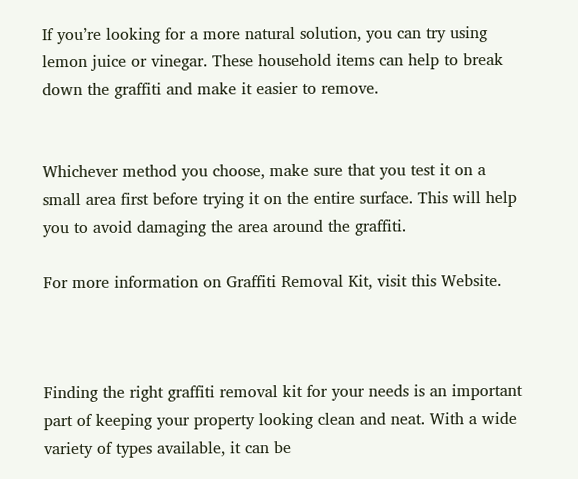If you’re looking for a more natural solution, you can try using lemon juice or vinegar. These household items can help to break down the graffiti and make it easier to remove.


Whichever method you choose, make sure that you test it on a small area first before trying it on the entire surface. This will help you to avoid damaging the area around the graffiti.

For more information on Graffiti Removal Kit, visit this Website.



Finding the right graffiti removal kit for your needs is an important part of keeping your property looking clean and neat. With a wide variety of types available, it can be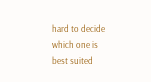hard to decide which one is best suited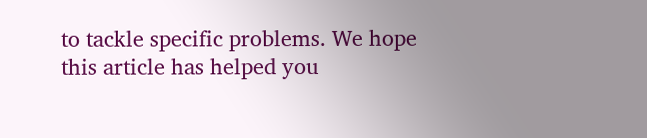to tackle specific problems. We hope this article has helped you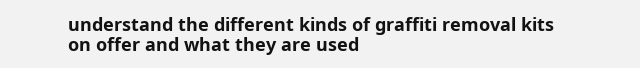understand the different kinds of graffiti removal kits on offer and what they are used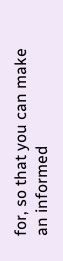for, so that you can make an informed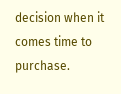decision when it comes time to purchase.